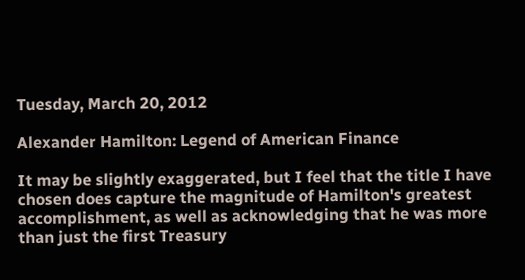Tuesday, March 20, 2012

Alexander Hamilton: Legend of American Finance

It may be slightly exaggerated, but I feel that the title I have chosen does capture the magnitude of Hamilton's greatest accomplishment, as well as acknowledging that he was more than just the first Treasury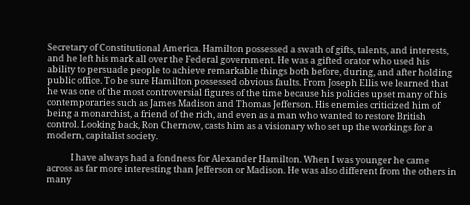Secretary of Constitutional America. Hamilton possessed a swath of gifts, talents, and interests, and he left his mark all over the Federal government. He was a gifted orator who used his ability to persuade people to achieve remarkable things both before, during, and after holding public office. To be sure Hamilton possessed obvious faults. From Joseph Ellis we learned that he was one of the most controversial figures of the time because his policies upset many of his contemporaries such as James Madison and Thomas Jefferson. His enemies criticized him of being a monarchist, a friend of the rich, and even as a man who wanted to restore British control. Looking back, Ron Chernow, casts him as a visionary who set up the workings for a modern, capitalist society.

            I have always had a fondness for Alexander Hamilton. When I was younger he came across as far more interesting than Jefferson or Madison. He was also different from the others in many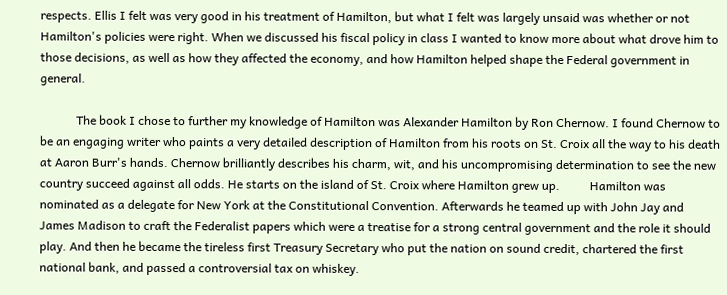respects. Ellis I felt was very good in his treatment of Hamilton, but what I felt was largely unsaid was whether or not Hamilton's policies were right. When we discussed his fiscal policy in class I wanted to know more about what drove him to those decisions, as well as how they affected the economy, and how Hamilton helped shape the Federal government in general.

            The book I chose to further my knowledge of Hamilton was Alexander Hamilton by Ron Chernow. I found Chernow to be an engaging writer who paints a very detailed description of Hamilton from his roots on St. Croix all the way to his death at Aaron Burr's hands. Chernow brilliantly describes his charm, wit, and his uncompromising determination to see the new country succeed against all odds. He starts on the island of St. Croix where Hamilton grew up.          Hamilton was nominated as a delegate for New York at the Constitutional Convention. Afterwards he teamed up with John Jay and James Madison to craft the Federalist papers which were a treatise for a strong central government and the role it should play. And then he became the tireless first Treasury Secretary who put the nation on sound credit, chartered the first national bank, and passed a controversial tax on whiskey.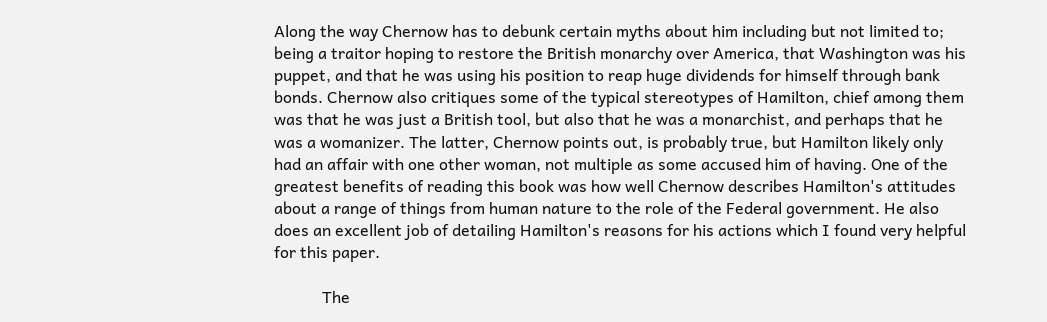Along the way Chernow has to debunk certain myths about him including but not limited to; being a traitor hoping to restore the British monarchy over America, that Washington was his puppet, and that he was using his position to reap huge dividends for himself through bank bonds. Chernow also critiques some of the typical stereotypes of Hamilton, chief among them was that he was just a British tool, but also that he was a monarchist, and perhaps that he was a womanizer. The latter, Chernow points out, is probably true, but Hamilton likely only had an affair with one other woman, not multiple as some accused him of having. One of the greatest benefits of reading this book was how well Chernow describes Hamilton's attitudes about a range of things from human nature to the role of the Federal government. He also does an excellent job of detailing Hamilton's reasons for his actions which I found very helpful for this paper.

            The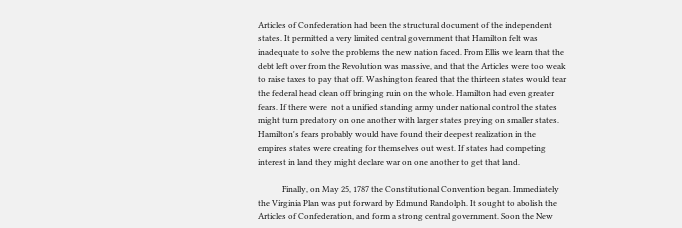Articles of Confederation had been the structural document of the independent states. It permitted a very limited central government that Hamilton felt was inadequate to solve the problems the new nation faced. From Ellis we learn that the debt left over from the Revolution was massive, and that the Articles were too weak to raise taxes to pay that off. Washington feared that the thirteen states would tear the federal head clean off bringing ruin on the whole. Hamilton had even greater fears. If there were  not a unified standing army under national control the states might turn predatory on one another with larger states preying on smaller states. Hamilton's fears probably would have found their deepest realization in the empires states were creating for themselves out west. If states had competing interest in land they might declare war on one another to get that land.

            Finally, on May 25, 1787 the Constitutional Convention began. Immediately the Virginia Plan was put forward by Edmund Randolph. It sought to abolish the Articles of Confederation, and form a strong central government. Soon the New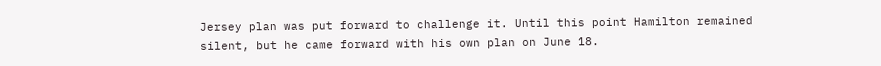Jersey plan was put forward to challenge it. Until this point Hamilton remained silent, but he came forward with his own plan on June 18.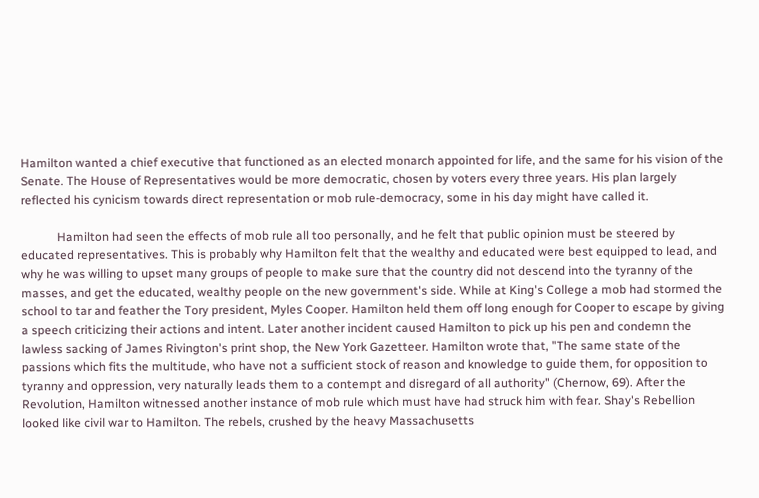Hamilton wanted a chief executive that functioned as an elected monarch appointed for life, and the same for his vision of the Senate. The House of Representatives would be more democratic, chosen by voters every three years. His plan largely reflected his cynicism towards direct representation or mob rule-democracy, some in his day might have called it.

            Hamilton had seen the effects of mob rule all too personally, and he felt that public opinion must be steered by educated representatives. This is probably why Hamilton felt that the wealthy and educated were best equipped to lead, and why he was willing to upset many groups of people to make sure that the country did not descend into the tyranny of the masses, and get the educated, wealthy people on the new government's side. While at King's College a mob had stormed the school to tar and feather the Tory president, Myles Cooper. Hamilton held them off long enough for Cooper to escape by giving a speech criticizing their actions and intent. Later another incident caused Hamilton to pick up his pen and condemn the lawless sacking of James Rivington's print shop, the New York Gazetteer. Hamilton wrote that, "The same state of the passions which fits the multitude, who have not a sufficient stock of reason and knowledge to guide them, for opposition to tyranny and oppression, very naturally leads them to a contempt and disregard of all authority" (Chernow, 69). After the Revolution, Hamilton witnessed another instance of mob rule which must have had struck him with fear. Shay's Rebellion looked like civil war to Hamilton. The rebels, crushed by the heavy Massachusetts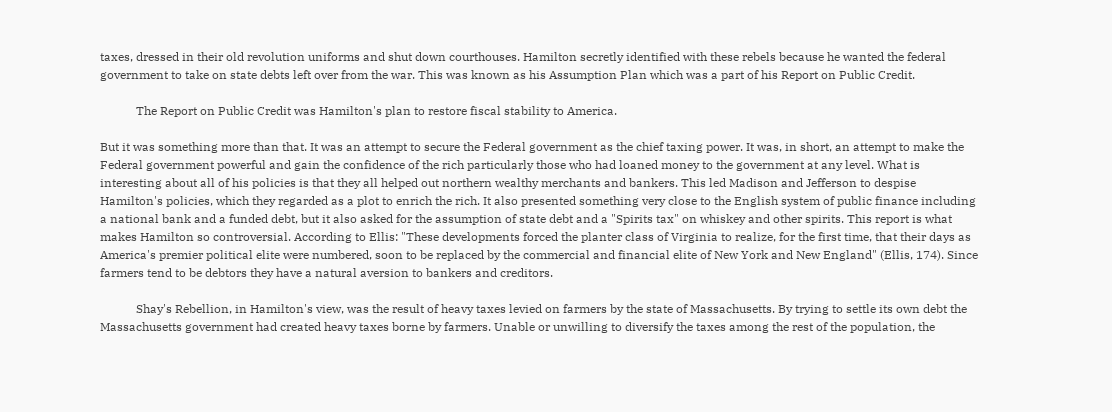taxes, dressed in their old revolution uniforms and shut down courthouses. Hamilton secretly identified with these rebels because he wanted the federal government to take on state debts left over from the war. This was known as his Assumption Plan which was a part of his Report on Public Credit.

            The Report on Public Credit was Hamilton's plan to restore fiscal stability to America.

But it was something more than that. It was an attempt to secure the Federal government as the chief taxing power. It was, in short, an attempt to make the Federal government powerful and gain the confidence of the rich particularly those who had loaned money to the government at any level. What is interesting about all of his policies is that they all helped out northern wealthy merchants and bankers. This led Madison and Jefferson to despise Hamilton's policies, which they regarded as a plot to enrich the rich. It also presented something very close to the English system of public finance including a national bank and a funded debt, but it also asked for the assumption of state debt and a "Spirits tax" on whiskey and other spirits. This report is what makes Hamilton so controversial. According to Ellis: "These developments forced the planter class of Virginia to realize, for the first time, that their days as America's premier political elite were numbered, soon to be replaced by the commercial and financial elite of New York and New England" (Ellis, 174). Since farmers tend to be debtors they have a natural aversion to bankers and creditors.

            Shay's Rebellion, in Hamilton's view, was the result of heavy taxes levied on farmers by the state of Massachusetts. By trying to settle its own debt the Massachusetts government had created heavy taxes borne by farmers. Unable or unwilling to diversify the taxes among the rest of the population, the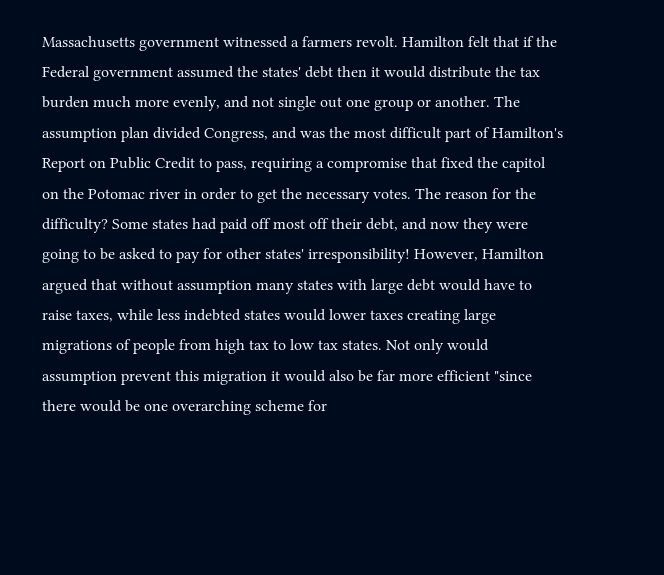Massachusetts government witnessed a farmers revolt. Hamilton felt that if the Federal government assumed the states' debt then it would distribute the tax burden much more evenly, and not single out one group or another. The assumption plan divided Congress, and was the most difficult part of Hamilton's Report on Public Credit to pass, requiring a compromise that fixed the capitol on the Potomac river in order to get the necessary votes. The reason for the difficulty? Some states had paid off most off their debt, and now they were going to be asked to pay for other states' irresponsibility! However, Hamilton argued that without assumption many states with large debt would have to raise taxes, while less indebted states would lower taxes creating large migrations of people from high tax to low tax states. Not only would assumption prevent this migration it would also be far more efficient "since there would be one overarching scheme for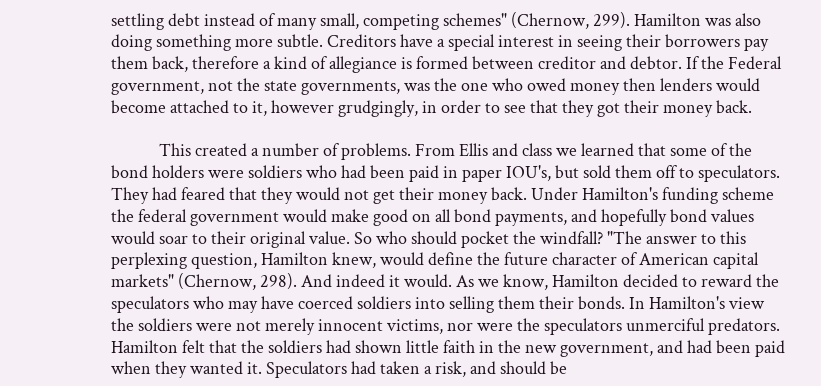settling debt instead of many small, competing schemes" (Chernow, 299). Hamilton was also doing something more subtle. Creditors have a special interest in seeing their borrowers pay them back, therefore a kind of allegiance is formed between creditor and debtor. If the Federal government, not the state governments, was the one who owed money then lenders would become attached to it, however grudgingly, in order to see that they got their money back.

            This created a number of problems. From Ellis and class we learned that some of the bond holders were soldiers who had been paid in paper IOU's, but sold them off to speculators. They had feared that they would not get their money back. Under Hamilton's funding scheme the federal government would make good on all bond payments, and hopefully bond values would soar to their original value. So who should pocket the windfall? "The answer to this perplexing question, Hamilton knew, would define the future character of American capital markets" (Chernow, 298). And indeed it would. As we know, Hamilton decided to reward the speculators who may have coerced soldiers into selling them their bonds. In Hamilton's view the soldiers were not merely innocent victims, nor were the speculators unmerciful predators. Hamilton felt that the soldiers had shown little faith in the new government, and had been paid when they wanted it. Speculators had taken a risk, and should be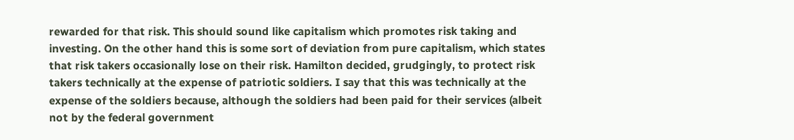rewarded for that risk. This should sound like capitalism which promotes risk taking and investing. On the other hand this is some sort of deviation from pure capitalism, which states that risk takers occasionally lose on their risk. Hamilton decided, grudgingly, to protect risk takers technically at the expense of patriotic soldiers. I say that this was technically at the expense of the soldiers because, although the soldiers had been paid for their services (albeit not by the federal government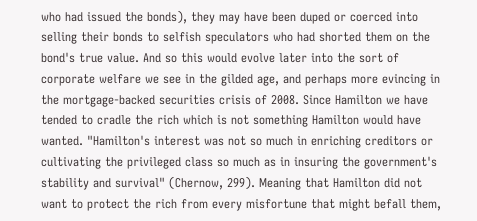who had issued the bonds), they may have been duped or coerced into selling their bonds to selfish speculators who had shorted them on the bond's true value. And so this would evolve later into the sort of corporate welfare we see in the gilded age, and perhaps more evincing in the mortgage-backed securities crisis of 2008. Since Hamilton we have tended to cradle the rich which is not something Hamilton would have wanted. "Hamilton's interest was not so much in enriching creditors or cultivating the privileged class so much as in insuring the government's stability and survival" (Chernow, 299). Meaning that Hamilton did not want to protect the rich from every misfortune that might befall them,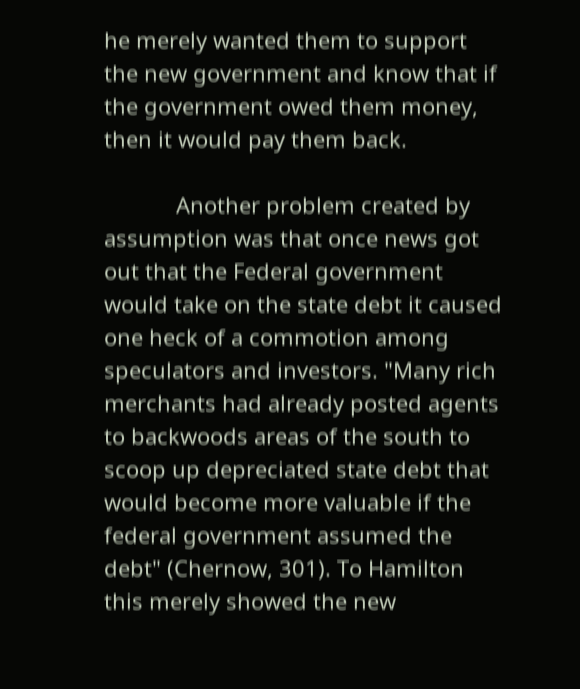he merely wanted them to support the new government and know that if the government owed them money, then it would pay them back.

            Another problem created by assumption was that once news got out that the Federal government would take on the state debt it caused one heck of a commotion among speculators and investors. "Many rich merchants had already posted agents to backwoods areas of the south to scoop up depreciated state debt that would become more valuable if the federal government assumed the debt" (Chernow, 301). To Hamilton this merely showed the new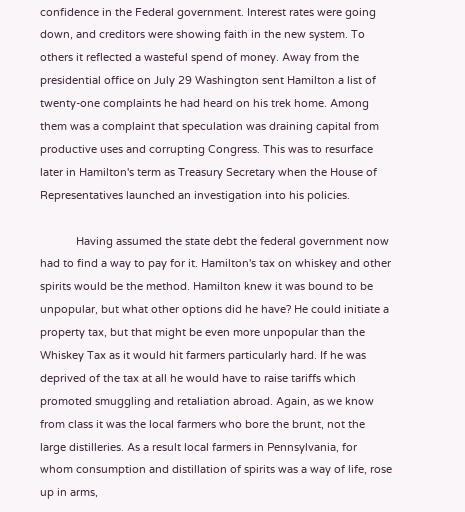confidence in the Federal government. Interest rates were going down, and creditors were showing faith in the new system. To others it reflected a wasteful spend of money. Away from the presidential office on July 29 Washington sent Hamilton a list of twenty-one complaints he had heard on his trek home. Among them was a complaint that speculation was draining capital from productive uses and corrupting Congress. This was to resurface later in Hamilton's term as Treasury Secretary when the House of Representatives launched an investigation into his policies.

            Having assumed the state debt the federal government now had to find a way to pay for it. Hamilton's tax on whiskey and other spirits would be the method. Hamilton knew it was bound to be unpopular, but what other options did he have? He could initiate a property tax, but that might be even more unpopular than the Whiskey Tax as it would hit farmers particularly hard. If he was deprived of the tax at all he would have to raise tariffs which promoted smuggling and retaliation abroad. Again, as we know from class it was the local farmers who bore the brunt, not the large distilleries. As a result local farmers in Pennsylvania, for whom consumption and distillation of spirits was a way of life, rose up in arms,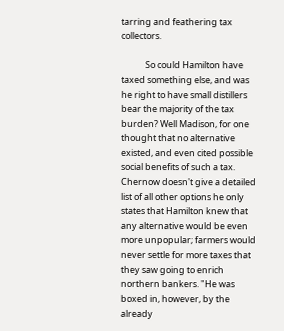tarring and feathering tax collectors.

            So could Hamilton have taxed something else, and was he right to have small distillers bear the majority of the tax burden? Well Madison, for one thought that no alternative existed, and even cited possible social benefits of such a tax. Chernow doesn't give a detailed list of all other options he only states that Hamilton knew that any alternative would be even more unpopular; farmers would never settle for more taxes that they saw going to enrich northern bankers. "He was boxed in, however, by the already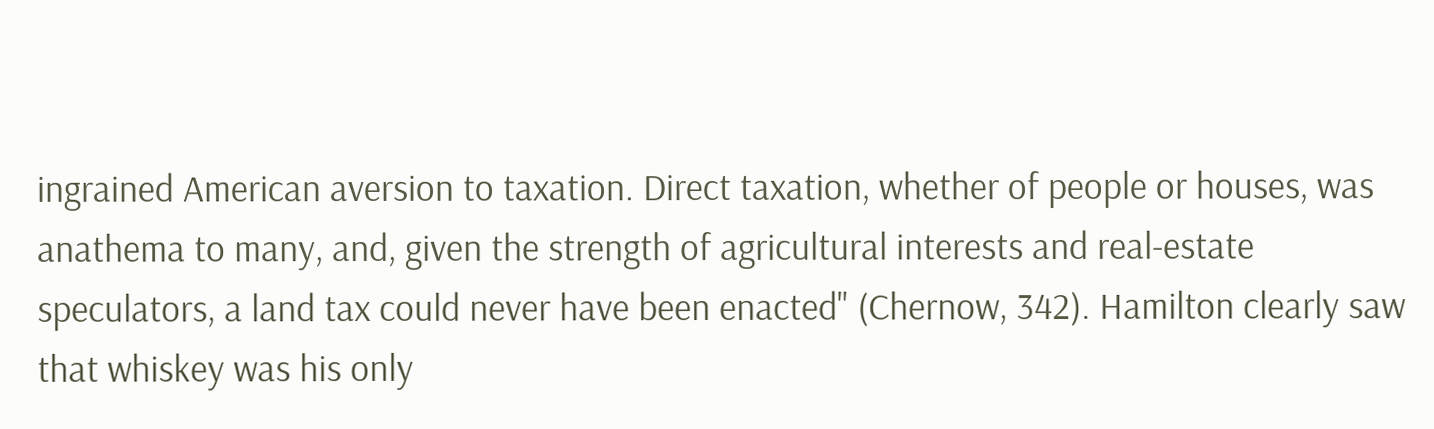ingrained American aversion to taxation. Direct taxation, whether of people or houses, was anathema to many, and, given the strength of agricultural interests and real-estate speculators, a land tax could never have been enacted" (Chernow, 342). Hamilton clearly saw that whiskey was his only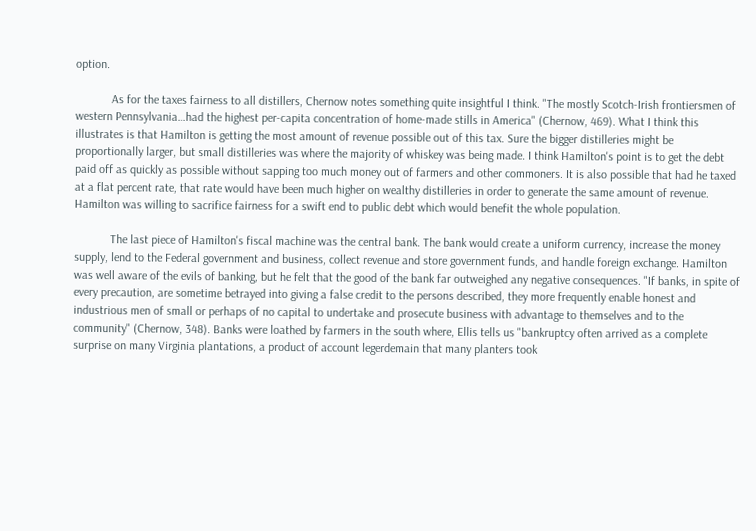option.

            As for the taxes fairness to all distillers, Chernow notes something quite insightful I think. "The mostly Scotch-Irish frontiersmen of western Pennsylvania…had the highest per-capita concentration of home-made stills in America" (Chernow, 469). What I think this illustrates is that Hamilton is getting the most amount of revenue possible out of this tax. Sure the bigger distilleries might be proportionally larger, but small distilleries was where the majority of whiskey was being made. I think Hamilton's point is to get the debt paid off as quickly as possible without sapping too much money out of farmers and other commoners. It is also possible that had he taxed at a flat percent rate, that rate would have been much higher on wealthy distilleries in order to generate the same amount of revenue. Hamilton was willing to sacrifice fairness for a swift end to public debt which would benefit the whole population.

            The last piece of Hamilton's fiscal machine was the central bank. The bank would create a uniform currency, increase the money supply, lend to the Federal government and business, collect revenue and store government funds, and handle foreign exchange. Hamilton was well aware of the evils of banking, but he felt that the good of the bank far outweighed any negative consequences. "If banks, in spite of every precaution, are sometime betrayed into giving a false credit to the persons described, they more frequently enable honest and industrious men of small or perhaps of no capital to undertake and prosecute business with advantage to themselves and to the community" (Chernow, 348). Banks were loathed by farmers in the south where, Ellis tells us "bankruptcy often arrived as a complete surprise on many Virginia plantations, a product of account legerdemain that many planters took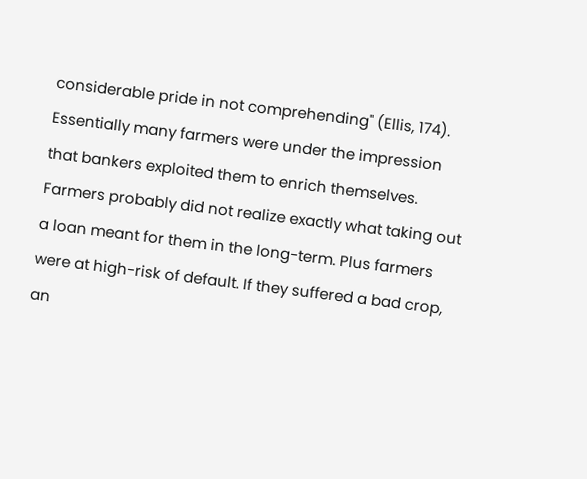considerable pride in not comprehending" (Ellis, 174). Essentially many farmers were under the impression that bankers exploited them to enrich themselves. Farmers probably did not realize exactly what taking out a loan meant for them in the long-term. Plus farmers were at high-risk of default. If they suffered a bad crop, an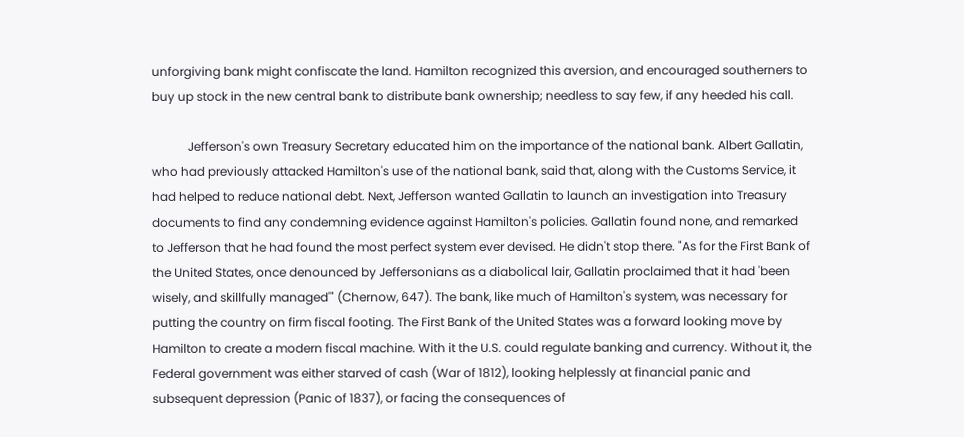unforgiving bank might confiscate the land. Hamilton recognized this aversion, and encouraged southerners to buy up stock in the new central bank to distribute bank ownership; needless to say few, if any heeded his call.

            Jefferson's own Treasury Secretary educated him on the importance of the national bank. Albert Gallatin, who had previously attacked Hamilton's use of the national bank, said that, along with the Customs Service, it had helped to reduce national debt. Next, Jefferson wanted Gallatin to launch an investigation into Treasury documents to find any condemning evidence against Hamilton's policies. Gallatin found none, and remarked to Jefferson that he had found the most perfect system ever devised. He didn't stop there. "As for the First Bank of the United States, once denounced by Jeffersonians as a diabolical lair, Gallatin proclaimed that it had 'been wisely, and skillfully managed'" (Chernow, 647). The bank, like much of Hamilton's system, was necessary for putting the country on firm fiscal footing. The First Bank of the United States was a forward looking move by Hamilton to create a modern fiscal machine. With it the U.S. could regulate banking and currency. Without it, the Federal government was either starved of cash (War of 1812), looking helplessly at financial panic and subsequent depression (Panic of 1837), or facing the consequences of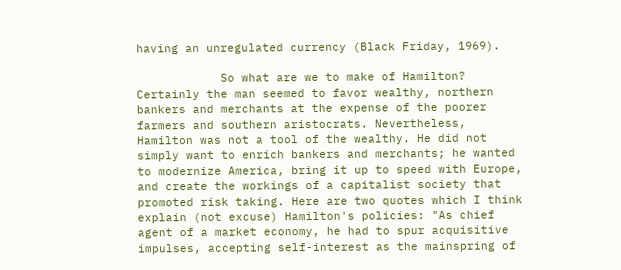having an unregulated currency (Black Friday, 1969).

            So what are we to make of Hamilton? Certainly the man seemed to favor wealthy, northern bankers and merchants at the expense of the poorer farmers and southern aristocrats. Nevertheless, Hamilton was not a tool of the wealthy. He did not simply want to enrich bankers and merchants; he wanted to modernize America, bring it up to speed with Europe, and create the workings of a capitalist society that promoted risk taking. Here are two quotes which I think explain (not excuse) Hamilton's policies: "As chief agent of a market economy, he had to spur acquisitive impulses, accepting self-interest as the mainspring of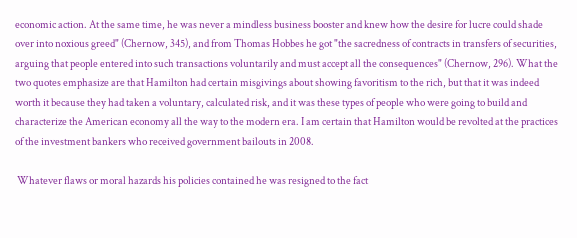economic action. At the same time, he was never a mindless business booster and knew how the desire for lucre could shade over into noxious greed" (Chernow, 345), and from Thomas Hobbes he got "the sacredness of contracts in transfers of securities, arguing that people entered into such transactions voluntarily and must accept all the consequences" (Chernow, 296). What the two quotes emphasize are that Hamilton had certain misgivings about showing favoritism to the rich, but that it was indeed worth it because they had taken a voluntary, calculated risk, and it was these types of people who were going to build and characterize the American economy all the way to the modern era. I am certain that Hamilton would be revolted at the practices of the investment bankers who received government bailouts in 2008.

 Whatever flaws or moral hazards his policies contained he was resigned to the fact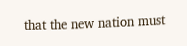that the new nation must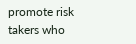promote risk takers who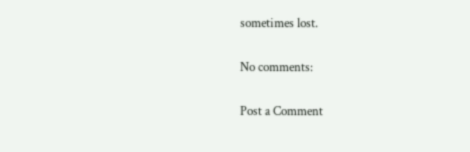sometimes lost.

No comments:

Post a Comment